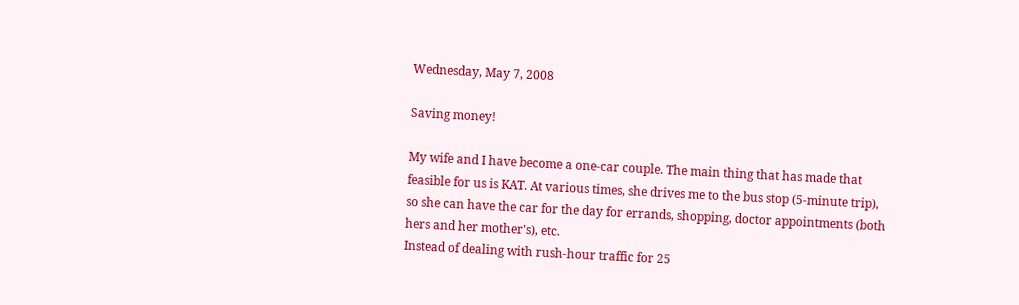Wednesday, May 7, 2008

Saving money!

My wife and I have become a one-car couple. The main thing that has made that feasible for us is KAT. At various times, she drives me to the bus stop (5-minute trip), so she can have the car for the day for errands, shopping, doctor appointments (both hers and her mother's), etc.
Instead of dealing with rush-hour traffic for 25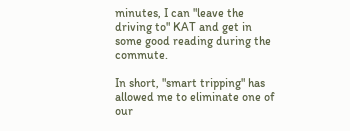minutes, I can "leave the driving to" KAT and get in some good reading during the commute.

In short, "smart tripping" has allowed me to eliminate one of our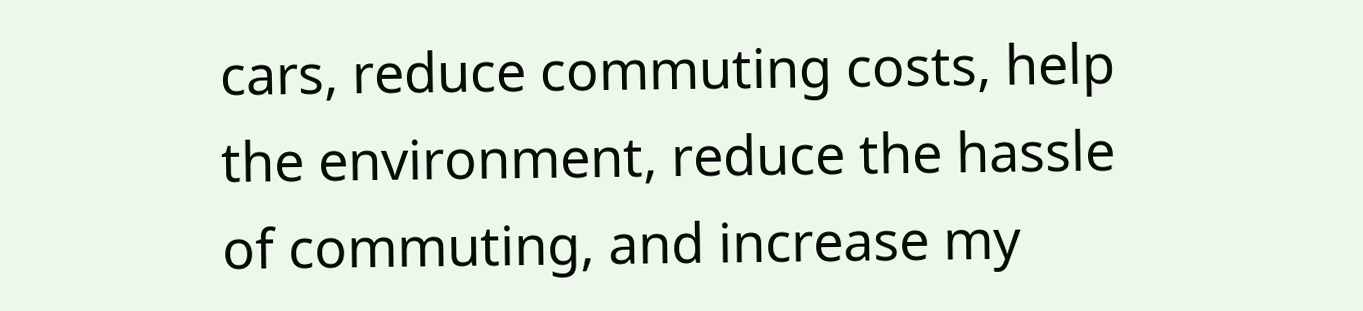cars, reduce commuting costs, help the environment, reduce the hassle of commuting, and increase my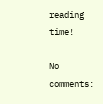reading time!

No comments: